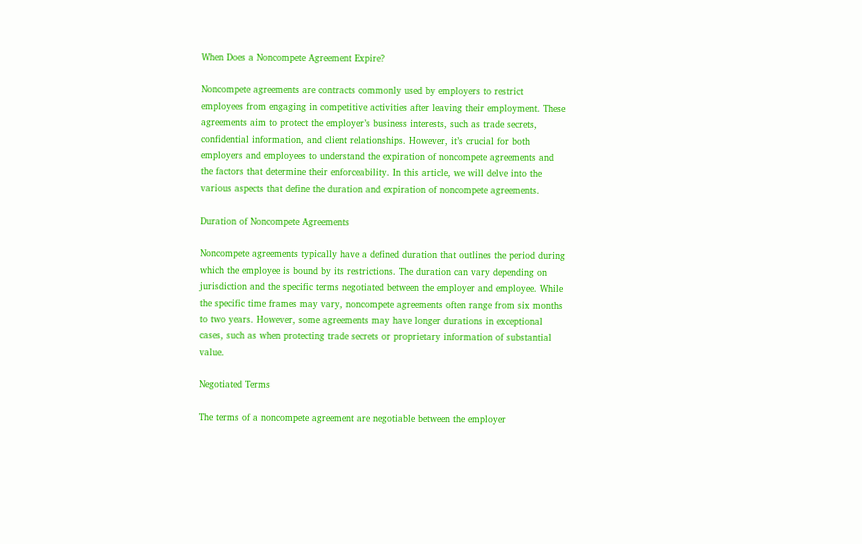When Does a Noncompete Agreement Expire?

Noncompete agreements are contracts commonly used by employers to restrict employees from engaging in competitive activities after leaving their employment. These agreements aim to protect the employer’s business interests, such as trade secrets, confidential information, and client relationships. However, it’s crucial for both employers and employees to understand the expiration of noncompete agreements and the factors that determine their enforceability. In this article, we will delve into the various aspects that define the duration and expiration of noncompete agreements.

Duration of Noncompete Agreements

Noncompete agreements typically have a defined duration that outlines the period during which the employee is bound by its restrictions. The duration can vary depending on jurisdiction and the specific terms negotiated between the employer and employee. While the specific time frames may vary, noncompete agreements often range from six months to two years. However, some agreements may have longer durations in exceptional cases, such as when protecting trade secrets or proprietary information of substantial value.

Negotiated Terms

The terms of a noncompete agreement are negotiable between the employer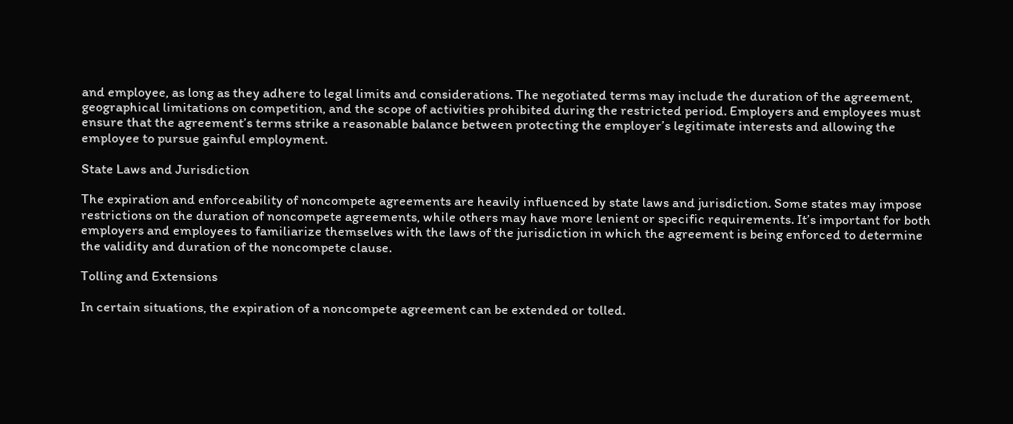and employee, as long as they adhere to legal limits and considerations. The negotiated terms may include the duration of the agreement, geographical limitations on competition, and the scope of activities prohibited during the restricted period. Employers and employees must ensure that the agreement’s terms strike a reasonable balance between protecting the employer’s legitimate interests and allowing the employee to pursue gainful employment.

State Laws and Jurisdiction

The expiration and enforceability of noncompete agreements are heavily influenced by state laws and jurisdiction. Some states may impose restrictions on the duration of noncompete agreements, while others may have more lenient or specific requirements. It’s important for both employers and employees to familiarize themselves with the laws of the jurisdiction in which the agreement is being enforced to determine the validity and duration of the noncompete clause.

Tolling and Extensions

In certain situations, the expiration of a noncompete agreement can be extended or tolled.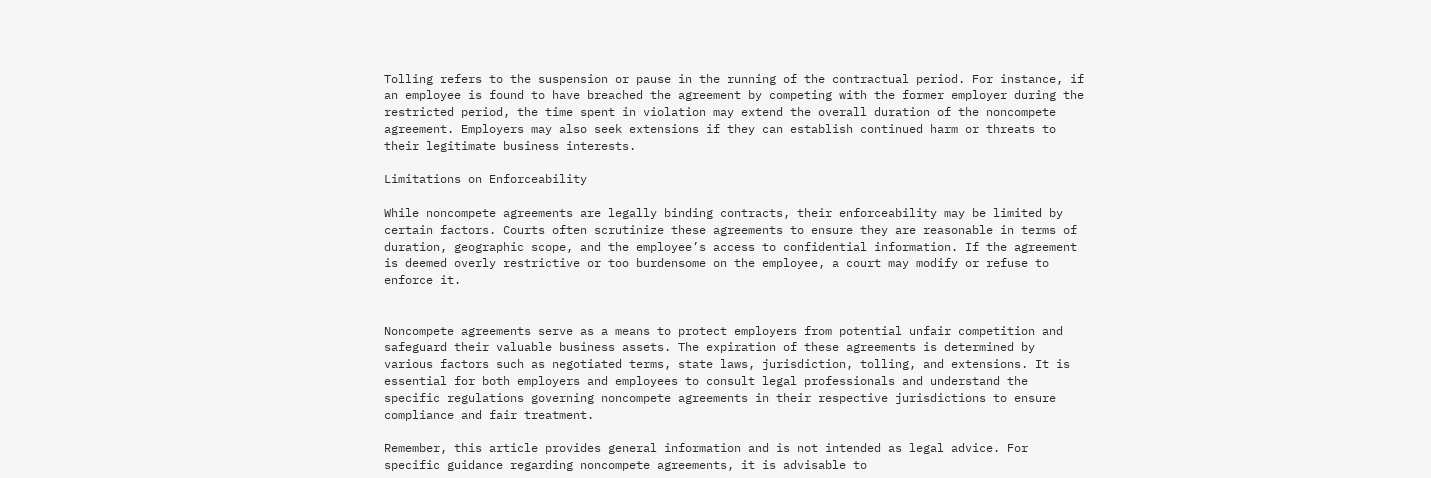Tolling refers to the suspension or pause in the running of the contractual period. For instance, if an employee is found to have breached the agreement by competing with the former employer during the restricted period, the time spent in violation may extend the overall duration of the noncompete agreement. Employers may also seek extensions if they can establish continued harm or threats to their legitimate business interests.

Limitations on Enforceability

While noncompete agreements are legally binding contracts, their enforceability may be limited by certain factors. Courts often scrutinize these agreements to ensure they are reasonable in terms of duration, geographic scope, and the employee’s access to confidential information. If the agreement is deemed overly restrictive or too burdensome on the employee, a court may modify or refuse to enforce it.


Noncompete agreements serve as a means to protect employers from potential unfair competition and safeguard their valuable business assets. The expiration of these agreements is determined by various factors such as negotiated terms, state laws, jurisdiction, tolling, and extensions. It is essential for both employers and employees to consult legal professionals and understand the specific regulations governing noncompete agreements in their respective jurisdictions to ensure compliance and fair treatment.

Remember, this article provides general information and is not intended as legal advice. For specific guidance regarding noncompete agreements, it is advisable to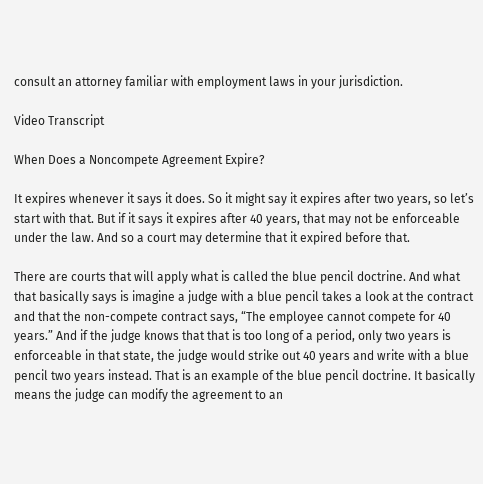consult an attorney familiar with employment laws in your jurisdiction.

Video Transcript

When Does a Noncompete Agreement Expire?

It expires whenever it says it does. So it might say it expires after two years, so let’s start with that. But if it says it expires after 40 years, that may not be enforceable under the law. And so a court may determine that it expired before that.

There are courts that will apply what is called the blue pencil doctrine. And what that basically says is imagine a judge with a blue pencil takes a look at the contract and that the non-compete contract says, “The employee cannot compete for 40 years.” And if the judge knows that that is too long of a period, only two years is enforceable in that state, the judge would strike out 40 years and write with a blue pencil two years instead. That is an example of the blue pencil doctrine. It basically means the judge can modify the agreement to an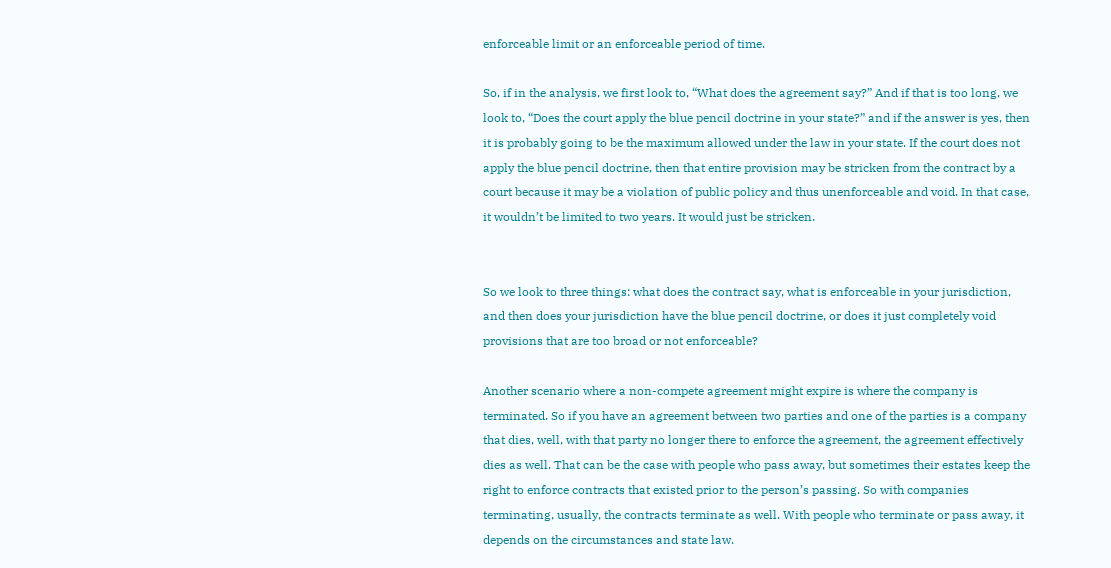enforceable limit or an enforceable period of time.

So, if in the analysis, we first look to, “What does the agreement say?” And if that is too long, we look to, “Does the court apply the blue pencil doctrine in your state?” and if the answer is yes, then it is probably going to be the maximum allowed under the law in your state. If the court does not apply the blue pencil doctrine, then that entire provision may be stricken from the contract by a court because it may be a violation of public policy and thus unenforceable and void. In that case, it wouldn’t be limited to two years. It would just be stricken.


So we look to three things: what does the contract say, what is enforceable in your jurisdiction, and then does your jurisdiction have the blue pencil doctrine, or does it just completely void provisions that are too broad or not enforceable?

Another scenario where a non-compete agreement might expire is where the company is terminated. So if you have an agreement between two parties and one of the parties is a company that dies, well, with that party no longer there to enforce the agreement, the agreement effectively dies as well. That can be the case with people who pass away, but sometimes their estates keep the right to enforce contracts that existed prior to the person’s passing. So with companies terminating, usually, the contracts terminate as well. With people who terminate or pass away, it depends on the circumstances and state law.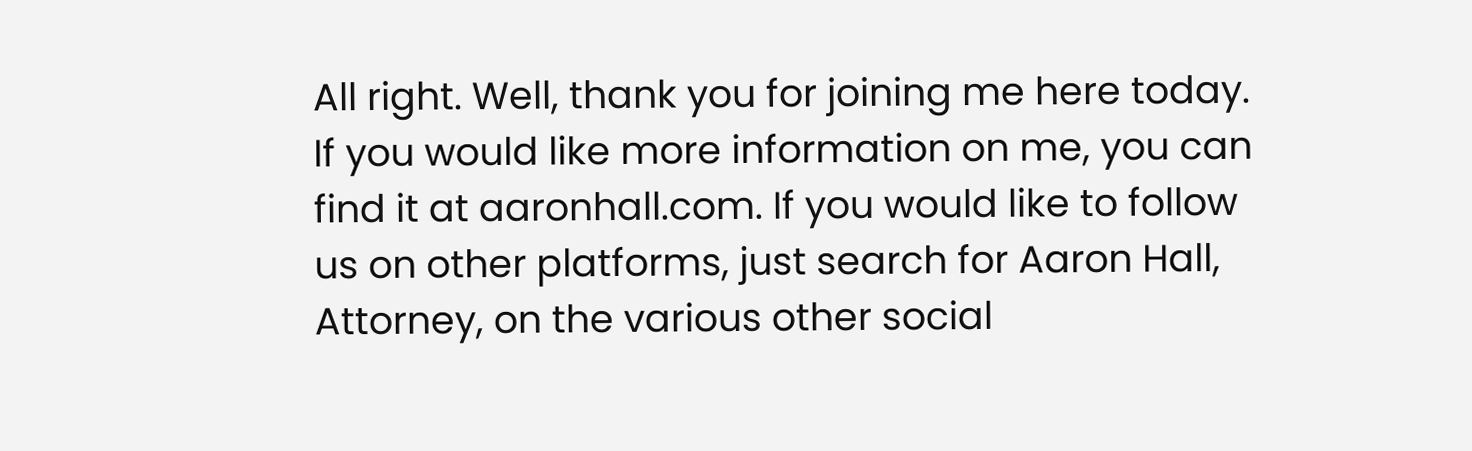All right. Well, thank you for joining me here today. If you would like more information on me, you can find it at aaronhall.com. If you would like to follow us on other platforms, just search for Aaron Hall, Attorney, on the various other social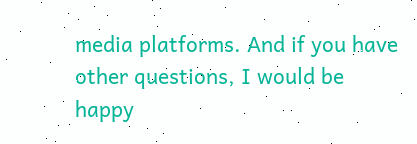media platforms. And if you have other questions, I would be happy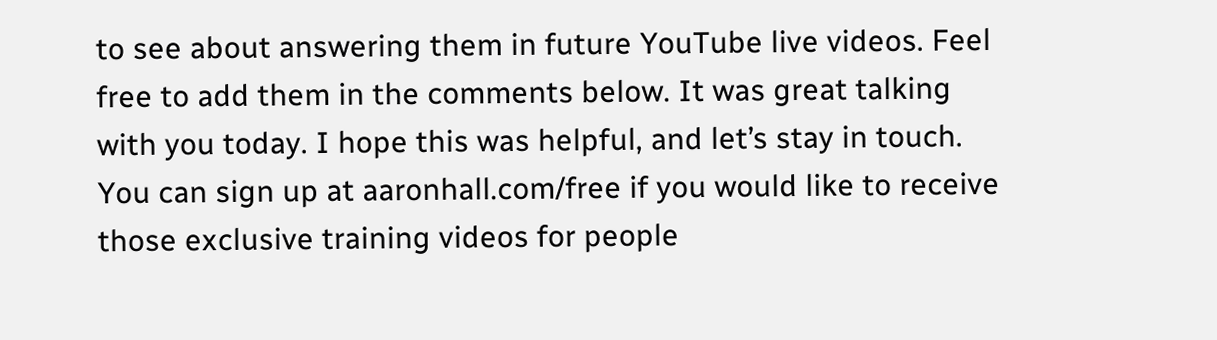to see about answering them in future YouTube live videos. Feel free to add them in the comments below. It was great talking with you today. I hope this was helpful, and let’s stay in touch. You can sign up at aaronhall.com/free if you would like to receive those exclusive training videos for people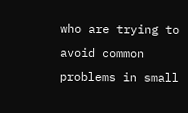who are trying to avoid common problems in small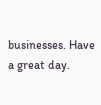businesses. Have a great day.